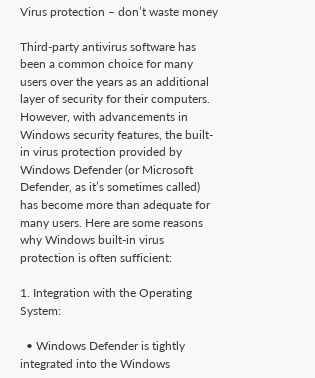Virus protection – don’t waste money

Third-party antivirus software has been a common choice for many users over the years as an additional layer of security for their computers. However, with advancements in Windows security features, the built-in virus protection provided by Windows Defender (or Microsoft Defender, as it’s sometimes called) has become more than adequate for many users. Here are some reasons why Windows built-in virus protection is often sufficient:

1. Integration with the Operating System:

  • Windows Defender is tightly integrated into the Windows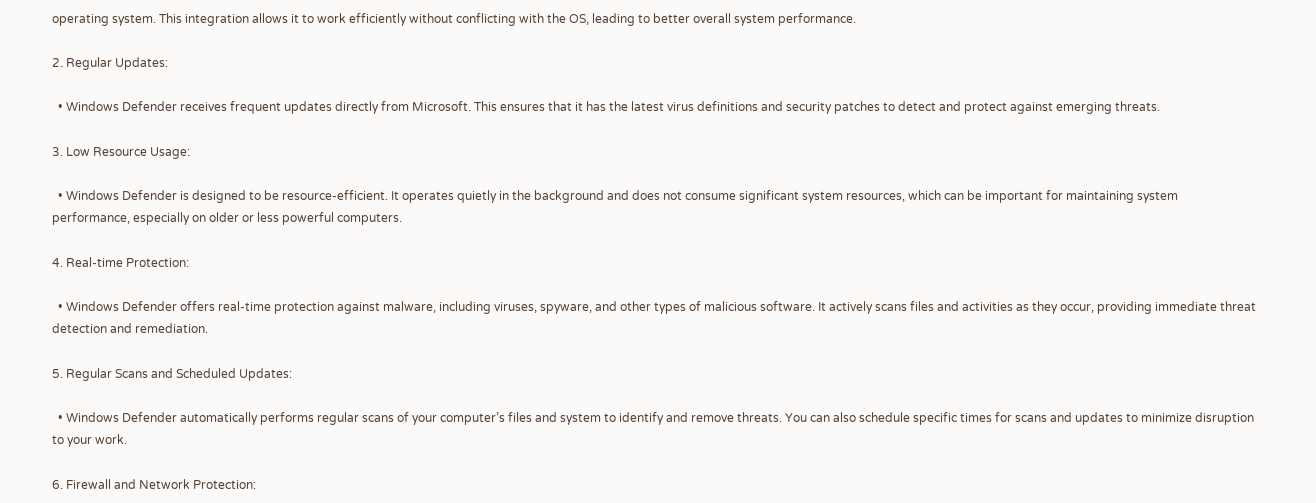operating system. This integration allows it to work efficiently without conflicting with the OS, leading to better overall system performance.

2. Regular Updates:

  • Windows Defender receives frequent updates directly from Microsoft. This ensures that it has the latest virus definitions and security patches to detect and protect against emerging threats.

3. Low Resource Usage:

  • Windows Defender is designed to be resource-efficient. It operates quietly in the background and does not consume significant system resources, which can be important for maintaining system performance, especially on older or less powerful computers.

4. Real-time Protection:

  • Windows Defender offers real-time protection against malware, including viruses, spyware, and other types of malicious software. It actively scans files and activities as they occur, providing immediate threat detection and remediation.

5. Regular Scans and Scheduled Updates:

  • Windows Defender automatically performs regular scans of your computer’s files and system to identify and remove threats. You can also schedule specific times for scans and updates to minimize disruption to your work.

6. Firewall and Network Protection: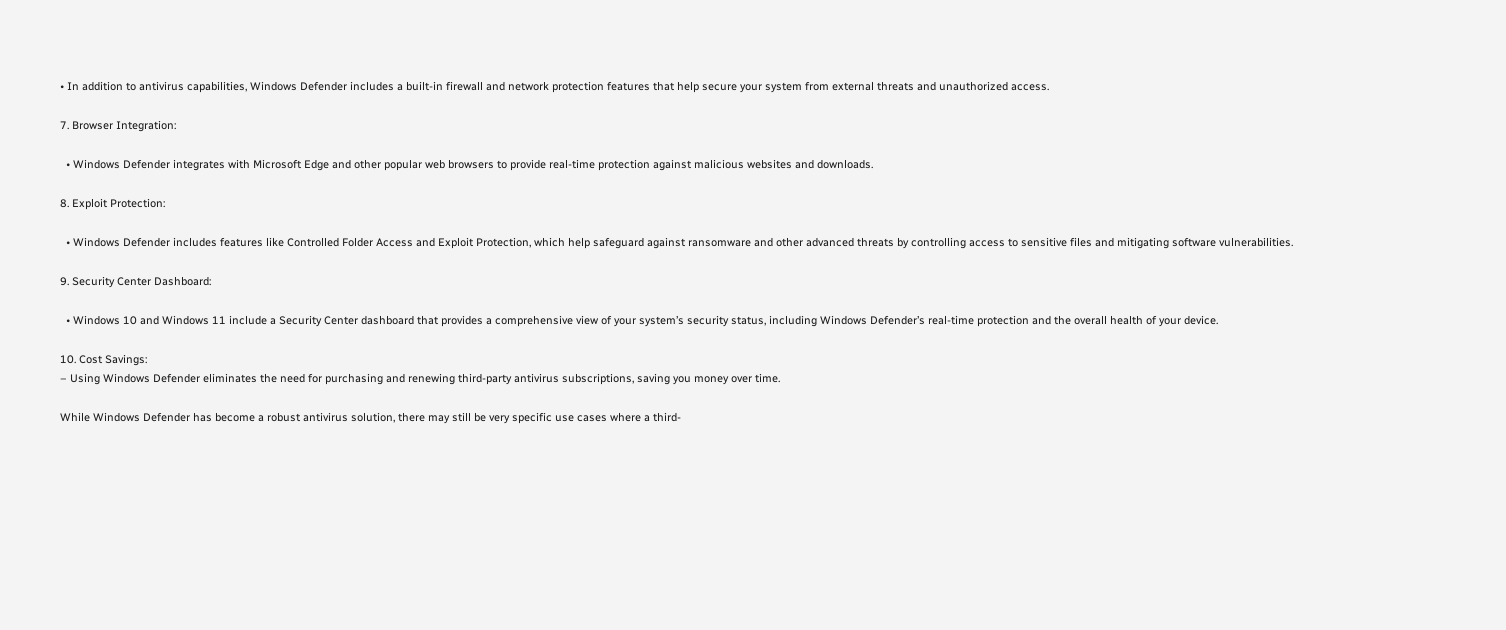• In addition to antivirus capabilities, Windows Defender includes a built-in firewall and network protection features that help secure your system from external threats and unauthorized access.

7. Browser Integration:

  • Windows Defender integrates with Microsoft Edge and other popular web browsers to provide real-time protection against malicious websites and downloads.

8. Exploit Protection:

  • Windows Defender includes features like Controlled Folder Access and Exploit Protection, which help safeguard against ransomware and other advanced threats by controlling access to sensitive files and mitigating software vulnerabilities.

9. Security Center Dashboard:

  • Windows 10 and Windows 11 include a Security Center dashboard that provides a comprehensive view of your system’s security status, including Windows Defender’s real-time protection and the overall health of your device.

10. Cost Savings:
– Using Windows Defender eliminates the need for purchasing and renewing third-party antivirus subscriptions, saving you money over time.

While Windows Defender has become a robust antivirus solution, there may still be very specific use cases where a third-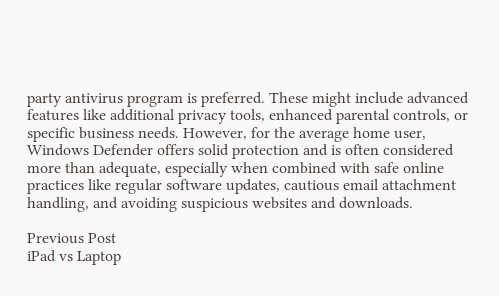party antivirus program is preferred. These might include advanced features like additional privacy tools, enhanced parental controls, or specific business needs. However, for the average home user, Windows Defender offers solid protection and is often considered more than adequate, especially when combined with safe online practices like regular software updates, cautious email attachment handling, and avoiding suspicious websites and downloads.

Previous Post
iPad vs Laptop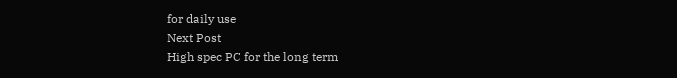for daily use
Next Post
High spec PC for the long term